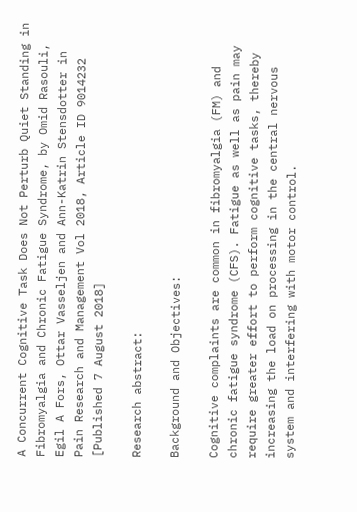A Concurrent Cognitive Task Does Not Perturb Quiet Standing in Fibromyalgia and Chronic Fatigue Syndrome, by Omid Rasouli, Egil A Fors, Ottar Vasseljen and Ann-Katrin Stensdotter in Pain Research and Management Vol 2018, Article ID 9014232 [Published 7 August 2018]

Research abstract:

Background and Objectives:

Cognitive complaints are common in fibromyalgia (FM) and chronic fatigue syndrome (CFS). Fatigue as well as pain may require greater effort to perform cognitive tasks, thereby increasing the load on processing in the central nervous system and interfering with motor control.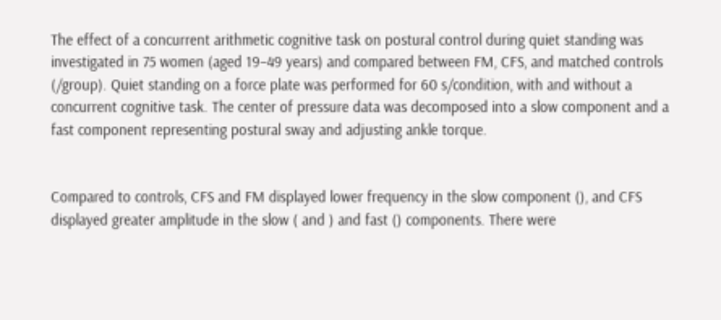The effect of a concurrent arithmetic cognitive task on postural control during quiet standing was investigated in 75 women (aged 19–49 years) and compared between FM, CFS, and matched controls (/group). Quiet standing on a force plate was performed for 60 s/condition, with and without a concurrent cognitive task. The center of pressure data was decomposed into a slow component and a fast component representing postural sway and adjusting ankle torque.


Compared to controls, CFS and FM displayed lower frequency in the slow component (), and CFS displayed greater amplitude in the slow ( and ) and fast () components. There were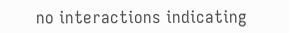no interactions indicating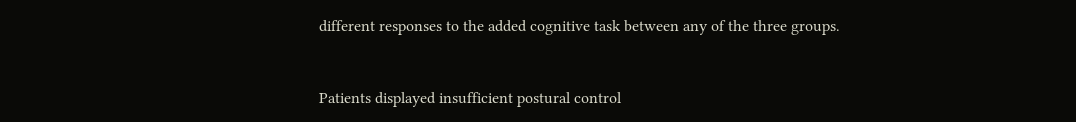different responses to the added cognitive task between any of the three groups.


Patients displayed insufficient postural control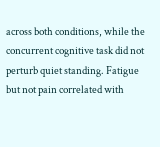across both conditions, while the concurrent cognitive task did not perturb quiet standing. Fatigue but not pain correlated with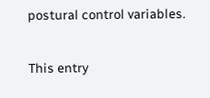postural control variables.

This entry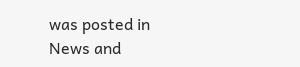was posted in News and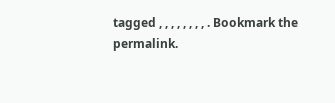tagged , , , , , , , , . Bookmark the permalink.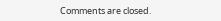Comments are closed.